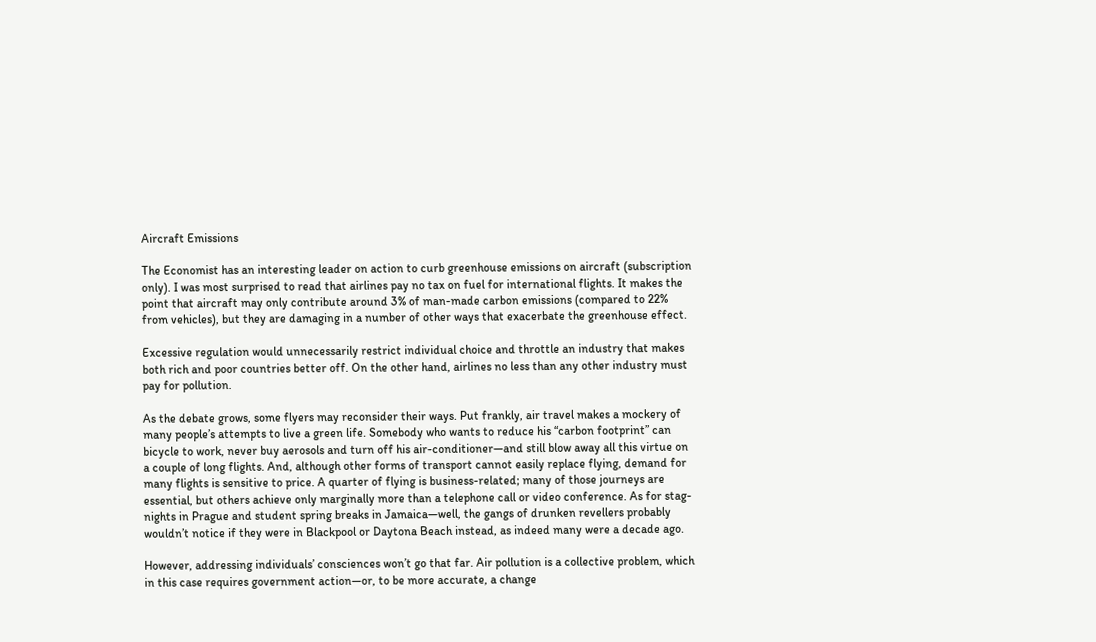Aircraft Emissions

The Economist has an interesting leader on action to curb greenhouse emissions on aircraft (subscription only). I was most surprised to read that airlines pay no tax on fuel for international flights. It makes the point that aircraft may only contribute around 3% of man-made carbon emissions (compared to 22% from vehicles), but they are damaging in a number of other ways that exacerbate the greenhouse effect.

Excessive regulation would unnecessarily restrict individual choice and throttle an industry that makes both rich and poor countries better off. On the other hand, airlines no less than any other industry must pay for pollution.

As the debate grows, some flyers may reconsider their ways. Put frankly, air travel makes a mockery of many people’s attempts to live a green life. Somebody who wants to reduce his “carbon footprint” can bicycle to work, never buy aerosols and turn off his air-conditioner—and still blow away all this virtue on a couple of long flights. And, although other forms of transport cannot easily replace flying, demand for many flights is sensitive to price. A quarter of flying is business-related; many of those journeys are essential, but others achieve only marginally more than a telephone call or video conference. As for stag-nights in Prague and student spring breaks in Jamaica—well, the gangs of drunken revellers probably wouldn’t notice if they were in Blackpool or Daytona Beach instead, as indeed many were a decade ago.

However, addressing individuals’ consciences won’t go that far. Air pollution is a collective problem, which in this case requires government action—or, to be more accurate, a change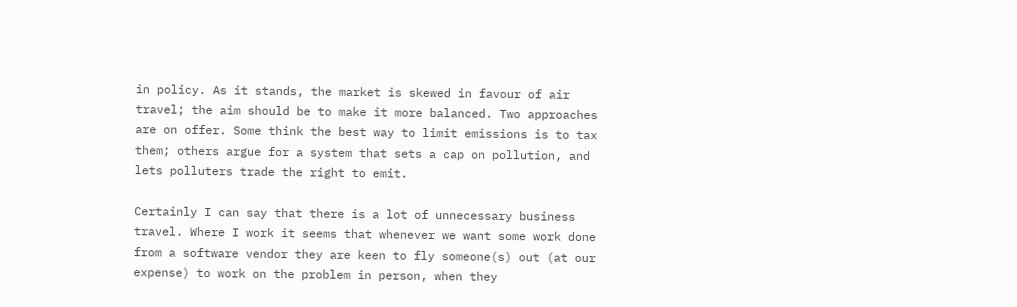in policy. As it stands, the market is skewed in favour of air travel; the aim should be to make it more balanced. Two approaches are on offer. Some think the best way to limit emissions is to tax them; others argue for a system that sets a cap on pollution, and lets polluters trade the right to emit.

Certainly I can say that there is a lot of unnecessary business travel. Where I work it seems that whenever we want some work done from a software vendor they are keen to fly someone(s) out (at our expense) to work on the problem in person, when they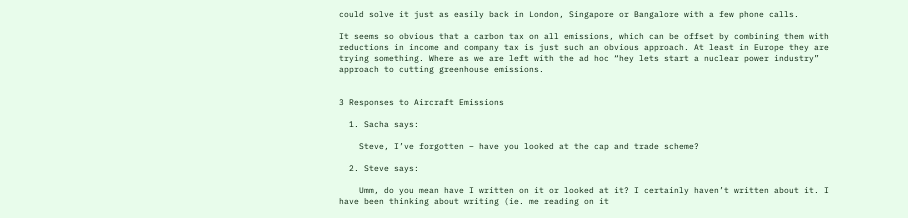could solve it just as easily back in London, Singapore or Bangalore with a few phone calls.

It seems so obvious that a carbon tax on all emissions, which can be offset by combining them with reductions in income and company tax is just such an obvious approach. At least in Europe they are trying something. Where as we are left with the ad hoc “hey lets start a nuclear power industry” approach to cutting greenhouse emissions.


3 Responses to Aircraft Emissions

  1. Sacha says:

    Steve, I’ve forgotten – have you looked at the cap and trade scheme?

  2. Steve says:

    Umm, do you mean have I written on it or looked at it? I certainly haven’t written about it. I have been thinking about writing (ie. me reading on it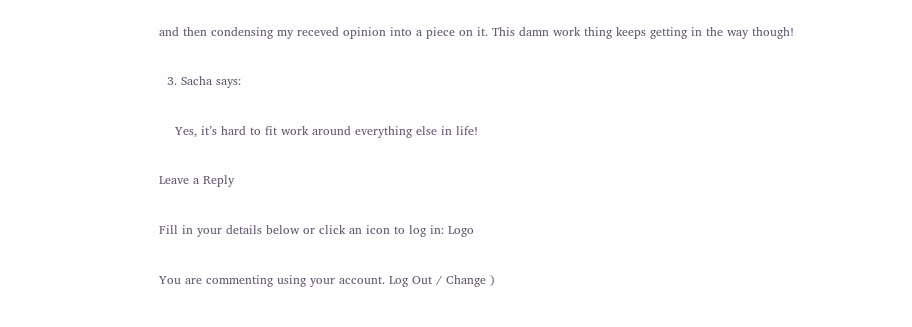and then condensing my receved opinion into a piece on it. This damn work thing keeps getting in the way though!

  3. Sacha says:

    Yes, it’s hard to fit work around everything else in life!

Leave a Reply

Fill in your details below or click an icon to log in: Logo

You are commenting using your account. Log Out / Change )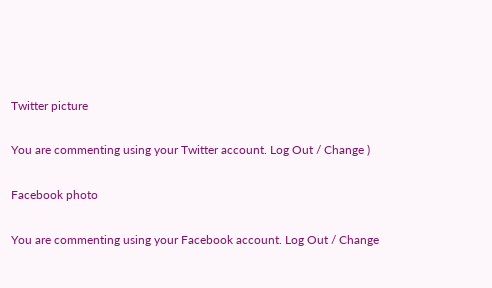Twitter picture

You are commenting using your Twitter account. Log Out / Change )

Facebook photo

You are commenting using your Facebook account. Log Out / Change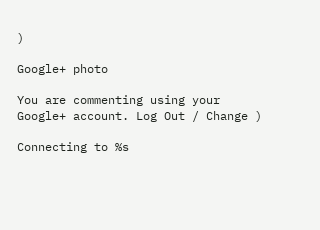)

Google+ photo

You are commenting using your Google+ account. Log Out / Change )

Connecting to %s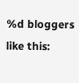%d bloggers like this: